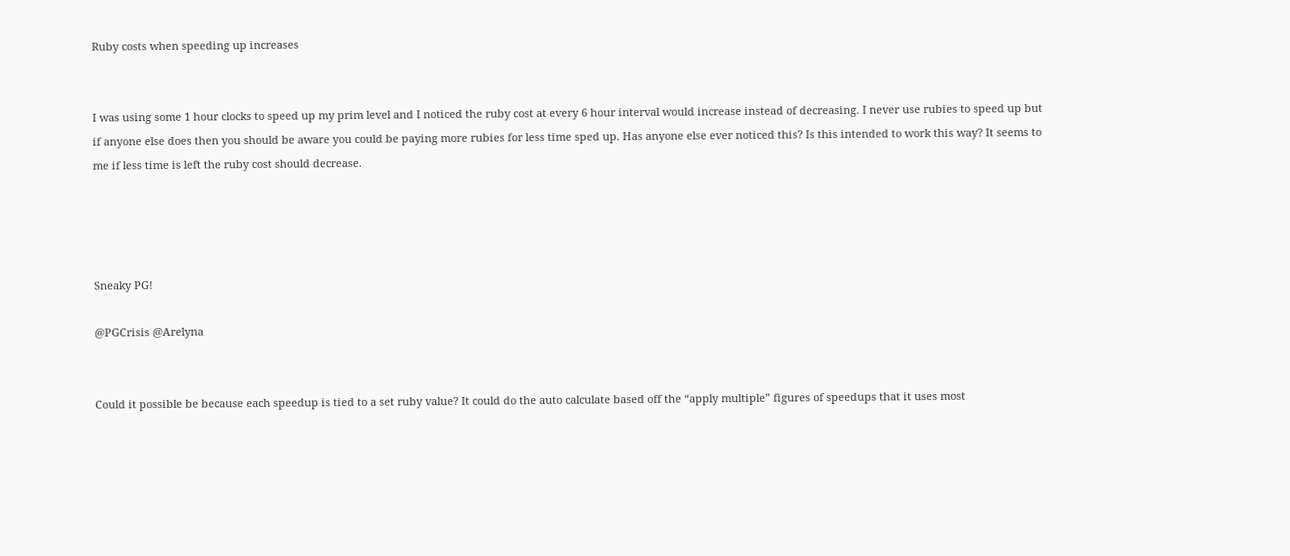Ruby costs when speeding up increases


I was using some 1 hour clocks to speed up my prim level and I noticed the ruby cost at every 6 hour interval would increase instead of decreasing. I never use rubies to speed up but if anyone else does then you should be aware you could be paying more rubies for less time sped up. Has anyone else ever noticed this? Is this intended to work this way? It seems to me if less time is left the ruby cost should decrease.




Sneaky PG!

@PGCrisis @Arelyna


Could it possible be because each speedup is tied to a set ruby value? It could do the auto calculate based off the “apply multiple” figures of speedups that it uses most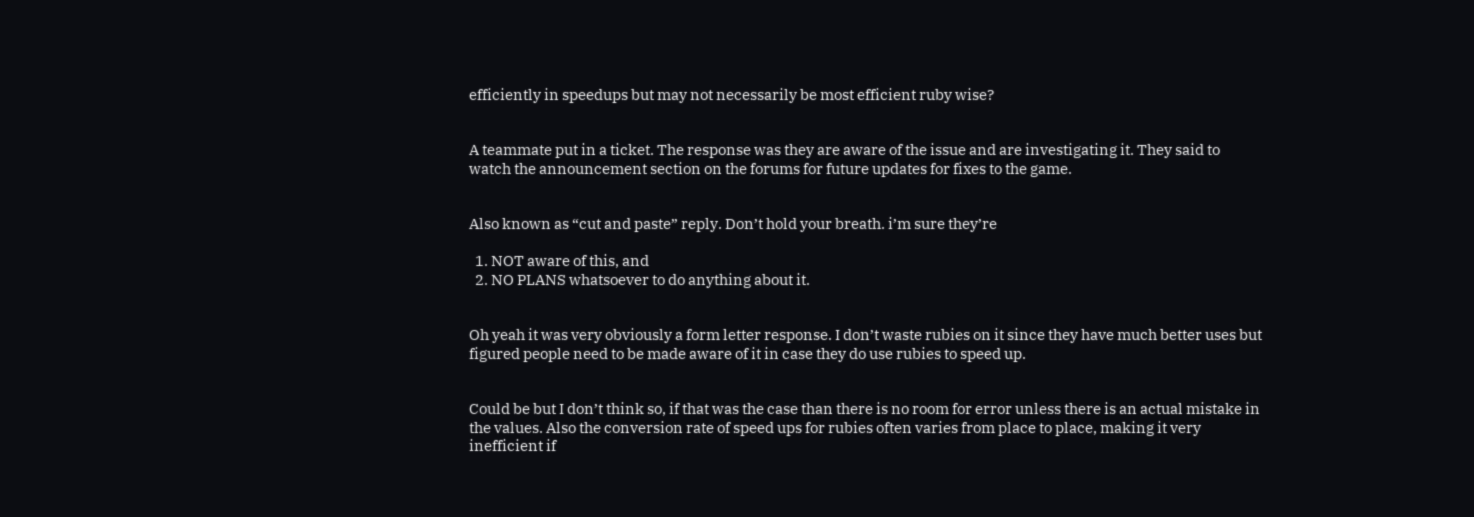efficiently in speedups but may not necessarily be most efficient ruby wise?


A teammate put in a ticket. The response was they are aware of the issue and are investigating it. They said to watch the announcement section on the forums for future updates for fixes to the game.


Also known as “cut and paste” reply. Don’t hold your breath. i’m sure they’re

  1. NOT aware of this, and
  2. NO PLANS whatsoever to do anything about it.


Oh yeah it was very obviously a form letter response. I don’t waste rubies on it since they have much better uses but figured people need to be made aware of it in case they do use rubies to speed up.


Could be but I don’t think so, if that was the case than there is no room for error unless there is an actual mistake in the values. Also the conversion rate of speed ups for rubies often varies from place to place, making it very inefficient if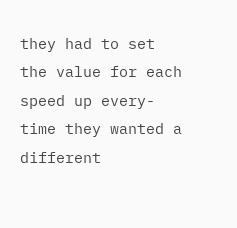they had to set the value for each speed up every-time they wanted a different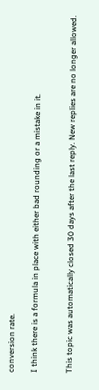conversion rate.

I think there is a formula in place with either bad rounding or a mistake in it.


This topic was automatically closed 30 days after the last reply. New replies are no longer allowed.